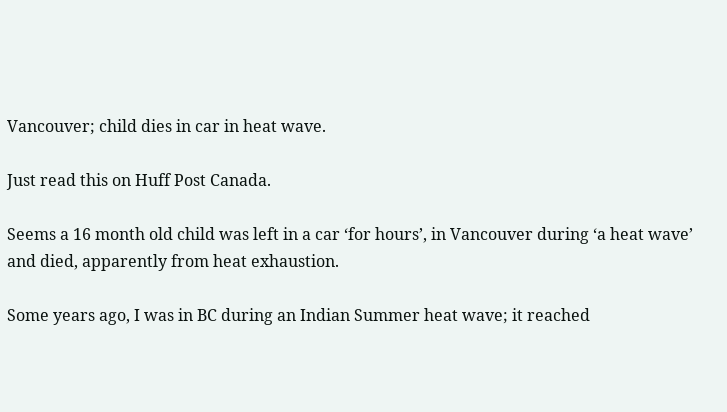Vancouver; child dies in car in heat wave.

Just read this on Huff Post Canada.

Seems a 16 month old child was left in a car ‘for hours’, in Vancouver during ‘a heat wave’ and died, apparently from heat exhaustion.

Some years ago, I was in BC during an Indian Summer heat wave; it reached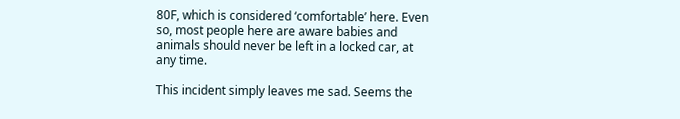80F, which is considered ‘comfortable’ here. Even so, most people here are aware babies and animals should never be left in a locked car, at any time.

This incident simply leaves me sad. Seems the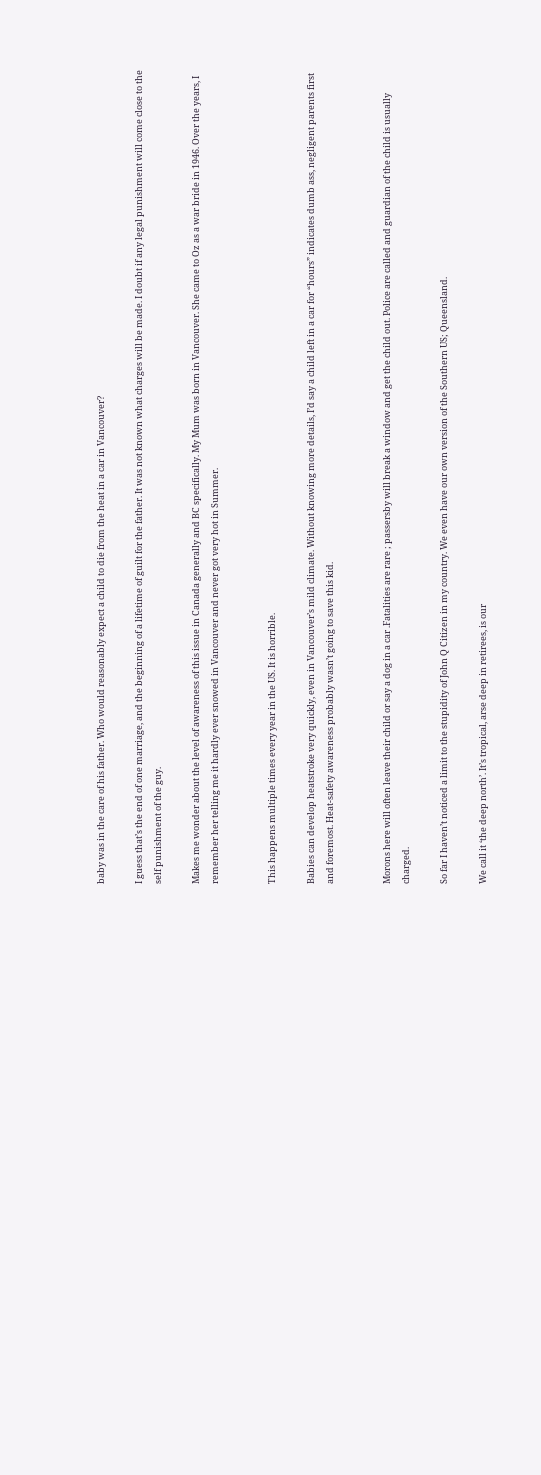baby was in the care of his father. Who would reasonably expect a child to die from the heat in a car in Vancouver?

I guess that’s the end of one marriage, and the beginning of a lifetime of guilt for the father. It was not known what charges will be made. I doubt if any legal punishment will come close to the self punishment of the guy.

Makes me wonder about the level of awareness of this issue in Canada generally and BC specifically. My Mum was born in Vancouver. She came to Oz as a war bride in 1946. Over the years, I remember her telling me it hardly ever snowed in Vancouver and never got very hot in Summer.


This happens multiple times every year in the US. It is horrible.

Babies can develop heatstroke very quickly, even in Vancouver’s mild climate. Without knowing more details, I’d say a child left in a car for “hours” indicates dumb ass, negligent parents first and foremost. Heat-safety awareness probably wasn’t going to save this kid.


Morons here will often leave their child or say a dog in a car .Fatalities are rare ; passersby will break a window and get the child out. Police are called and guardian of the child is usually charged.

So far I haven’t noticed a limit to the stupidity of John Q Citizen in my country. We even have our own version of the Southern US; Queensland.

We call it ‘the deep north’. It’s tropical, arse deep in retirees, is our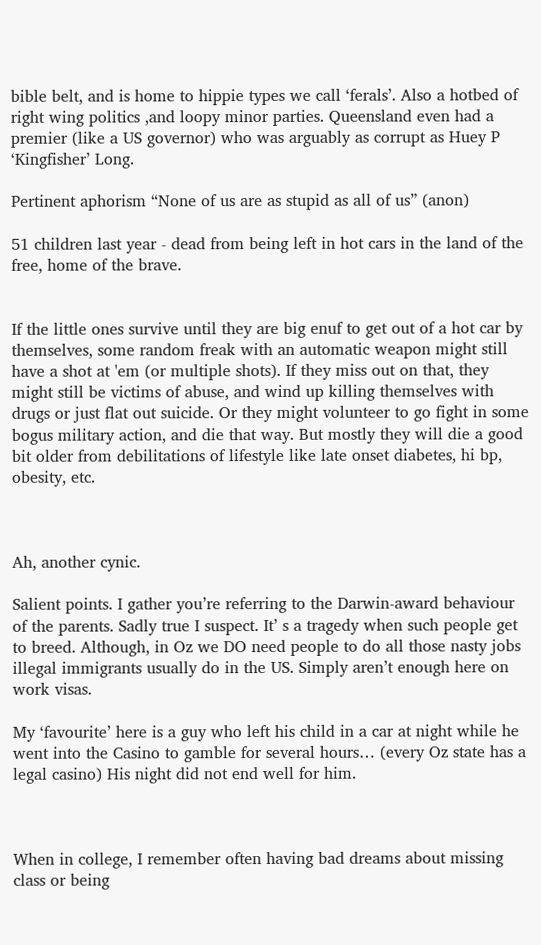bible belt, and is home to hippie types we call ‘ferals’. Also a hotbed of right wing politics ,and loopy minor parties. Queensland even had a premier (like a US governor) who was arguably as corrupt as Huey P ‘Kingfisher’ Long.

Pertinent aphorism “None of us are as stupid as all of us” (anon)

51 children last year - dead from being left in hot cars in the land of the free, home of the brave.


If the little ones survive until they are big enuf to get out of a hot car by themselves, some random freak with an automatic weapon might still have a shot at 'em (or multiple shots). If they miss out on that, they might still be victims of abuse, and wind up killing themselves with drugs or just flat out suicide. Or they might volunteer to go fight in some bogus military action, and die that way. But mostly they will die a good bit older from debilitations of lifestyle like late onset diabetes, hi bp, obesity, etc.



Ah, another cynic.

Salient points. I gather you’re referring to the Darwin-award behaviour of the parents. Sadly true I suspect. It’ s a tragedy when such people get to breed. Although, in Oz we DO need people to do all those nasty jobs illegal immigrants usually do in the US. Simply aren’t enough here on work visas.

My ‘favourite’ here is a guy who left his child in a car at night while he went into the Casino to gamble for several hours… (every Oz state has a legal casino) His night did not end well for him.



When in college, I remember often having bad dreams about missing class or being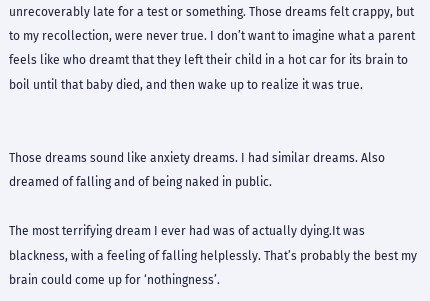unrecoverably late for a test or something. Those dreams felt crappy, but to my recollection, were never true. I don’t want to imagine what a parent feels like who dreamt that they left their child in a hot car for its brain to boil until that baby died, and then wake up to realize it was true.


Those dreams sound like anxiety dreams. I had similar dreams. Also dreamed of falling and of being naked in public.

The most terrifying dream I ever had was of actually dying.It was blackness, with a feeling of falling helplessly. That’s probably the best my brain could come up for ‘nothingness’.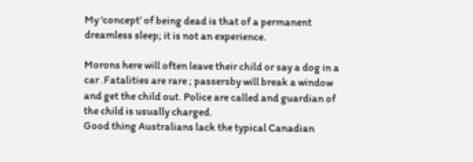My ‘concept’ of being dead is that of a permanent dreamless sleep; it is not an experience.

Morons here will often leave their child or say a dog in a car .Fatalities are rare ; passersby will break a window and get the child out. Police are called and guardian of the child is usually charged.
Good thing Australians lack the typical Canadian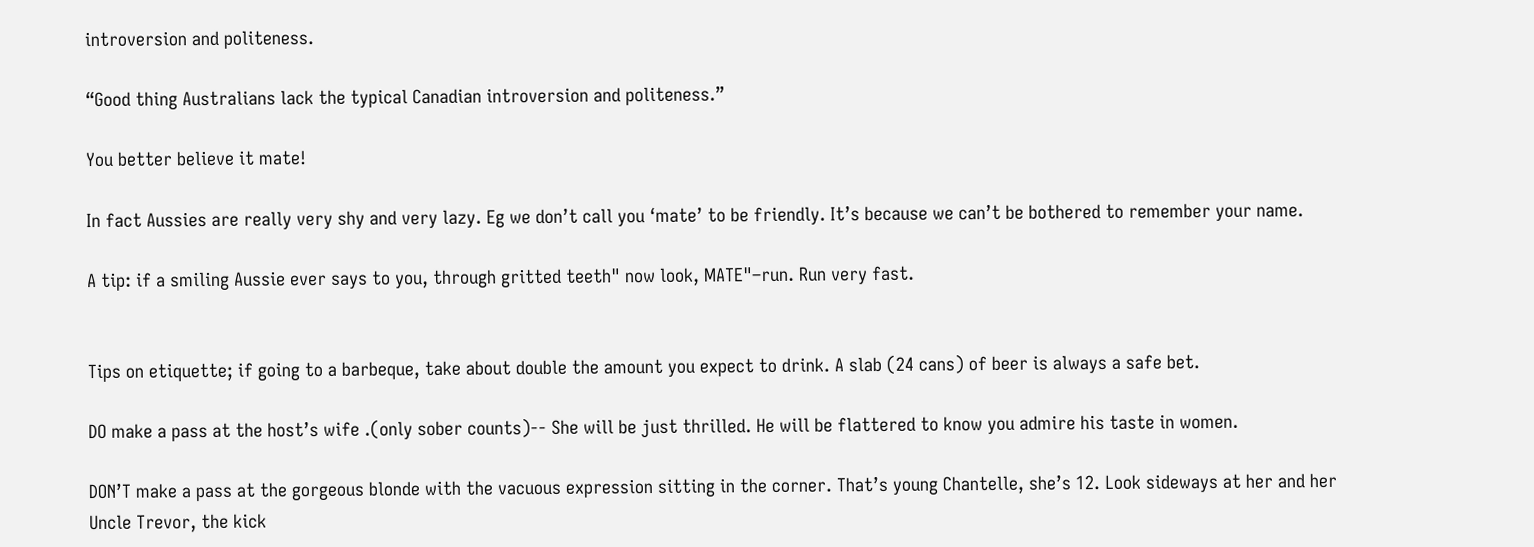introversion and politeness.

“Good thing Australians lack the typical Canadian introversion and politeness.”

You better believe it mate!

In fact Aussies are really very shy and very lazy. Eg we don’t call you ‘mate’ to be friendly. It’s because we can’t be bothered to remember your name.

A tip: if a smiling Aussie ever says to you, through gritted teeth" now look, MATE"–run. Run very fast.


Tips on etiquette; if going to a barbeque, take about double the amount you expect to drink. A slab (24 cans) of beer is always a safe bet.

DO make a pass at the host’s wife .(only sober counts)-- She will be just thrilled. He will be flattered to know you admire his taste in women.

DON’T make a pass at the gorgeous blonde with the vacuous expression sitting in the corner. That’s young Chantelle, she’s 12. Look sideways at her and her Uncle Trevor, the kick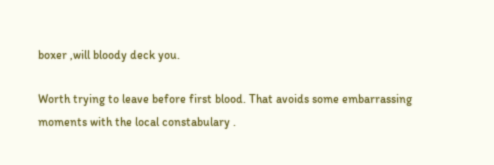boxer ,will bloody deck you.

Worth trying to leave before first blood. That avoids some embarrassing moments with the local constabulary .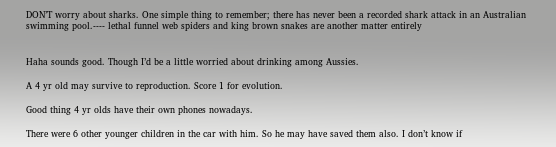DON’T worry about sharks. One simple thing to remember; there has never been a recorded shark attack in an Australian swimming pool.---- lethal funnel web spiders and king brown snakes are another matter entirely


Haha sounds good. Though I’d be a little worried about drinking among Aussies.

A 4 yr old may survive to reproduction. Score 1 for evolution.

Good thing 4 yr olds have their own phones nowadays.

There were 6 other younger children in the car with him. So he may have saved them also. I don’t know if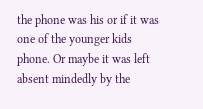the phone was his or if it was one of the younger kids phone. Or maybe it was left absent mindedly by the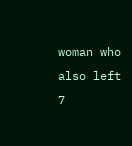woman who also left 7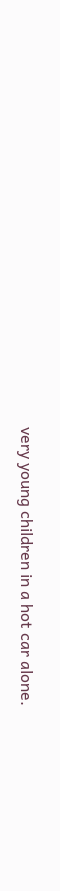very young children in a hot car alone.